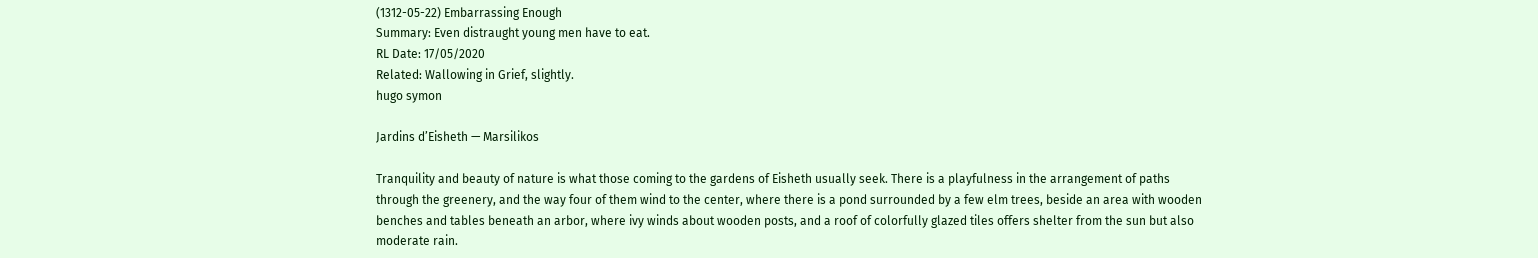(1312-05-22) Embarrassing Enough
Summary: Even distraught young men have to eat.
RL Date: 17/05/2020
Related: Wallowing in Grief, slightly.
hugo symon

Jardins d’Eisheth — Marsilikos

Tranquility and beauty of nature is what those coming to the gardens of Eisheth usually seek. There is a playfulness in the arrangement of paths through the greenery, and the way four of them wind to the center, where there is a pond surrounded by a few elm trees, beside an area with wooden benches and tables beneath an arbor, where ivy winds about wooden posts, and a roof of colorfully glazed tiles offers shelter from the sun but also moderate rain.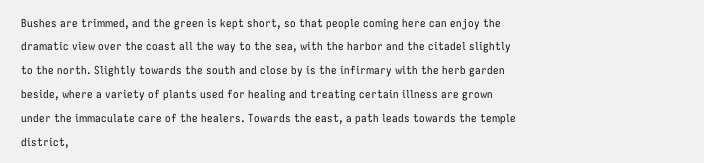Bushes are trimmed, and the green is kept short, so that people coming here can enjoy the dramatic view over the coast all the way to the sea, with the harbor and the citadel slightly to the north. Slightly towards the south and close by is the infirmary with the herb garden beside, where a variety of plants used for healing and treating certain illness are grown under the immaculate care of the healers. Towards the east, a path leads towards the temple district,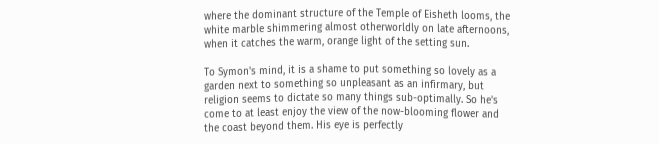where the dominant structure of the Temple of Eisheth looms, the white marble shimmering almost otherworldly on late afternoons, when it catches the warm, orange light of the setting sun.

To Symon's mind, it is a shame to put something so lovely as a garden next to something so unpleasant as an infirmary, but religion seems to dictate so many things sub-optimally. So he's come to at least enjoy the view of the now-blooming flower and the coast beyond them. His eye is perfectly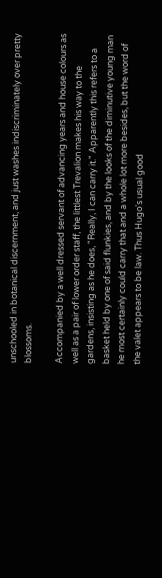unschooled in botanical discernment, and just washes indiscriminately over pretty blossoms.

Accompanied by a well dressed servant of advancing years and house colours as well as a pair of lower order staff, the littlest Trevalion makes his way to the gardens, insisting as he does, "Really, I can carry it." Apparently this refers to a basket held by one of said flunkies, and by the looks of the diminutive young man he most certainly could carry that and a whole lot more besides, but the word of the valet appears to be law. Thus Hugo's usual good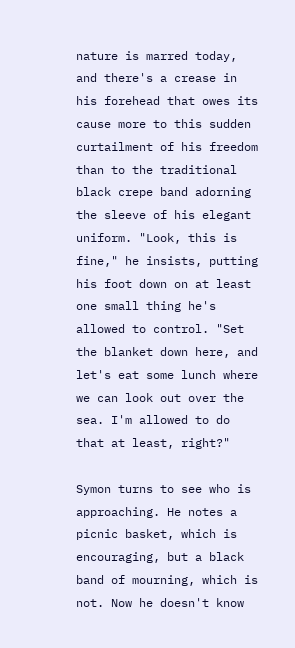nature is marred today, and there's a crease in his forehead that owes its cause more to this sudden curtailment of his freedom than to the traditional black crepe band adorning the sleeve of his elegant uniform. "Look, this is fine," he insists, putting his foot down on at least one small thing he's allowed to control. "Set the blanket down here, and let's eat some lunch where we can look out over the sea. I'm allowed to do that at least, right?"

Symon turns to see who is approaching. He notes a picnic basket, which is encouraging, but a black band of mourning, which is not. Now he doesn't know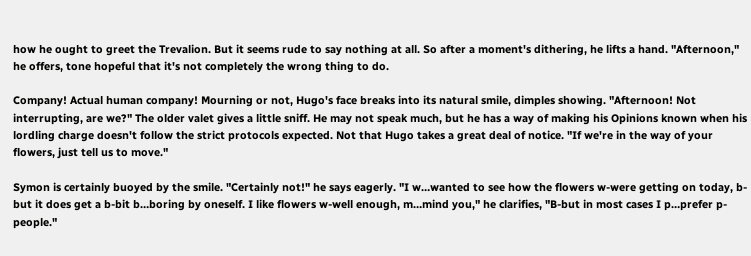how he ought to greet the Trevalion. But it seems rude to say nothing at all. So after a moment's dithering, he lifts a hand. "Afternoon," he offers, tone hopeful that it's not completely the wrong thing to do.

Company! Actual human company! Mourning or not, Hugo's face breaks into its natural smile, dimples showing. "Afternoon! Not interrupting, are we?" The older valet gives a little sniff. He may not speak much, but he has a way of making his Opinions known when his lordling charge doesn't follow the strict protocols expected. Not that Hugo takes a great deal of notice. "If we're in the way of your flowers, just tell us to move."

Symon is certainly buoyed by the smile. "Certainly not!" he says eagerly. "I w…wanted to see how the flowers w-were getting on today, b-but it does get a b-bit b…boring by oneself. I like flowers w-well enough, m…mind you," he clarifies, "B-but in most cases I p…prefer p-people."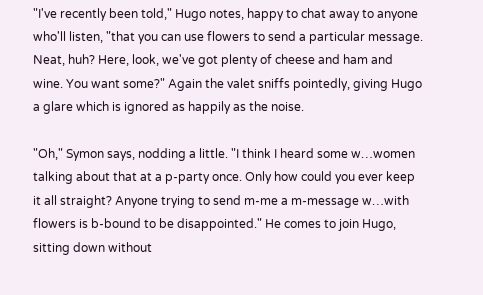"I've recently been told," Hugo notes, happy to chat away to anyone who'll listen, "that you can use flowers to send a particular message. Neat, huh? Here, look, we've got plenty of cheese and ham and wine. You want some?" Again the valet sniffs pointedly, giving Hugo a glare which is ignored as happily as the noise.

"Oh," Symon says, nodding a little. "I think I heard some w…women talking about that at a p-party once. Only how could you ever keep it all straight? Anyone trying to send m-me a m-message w…with flowers is b-bound to be disappointed." He comes to join Hugo, sitting down without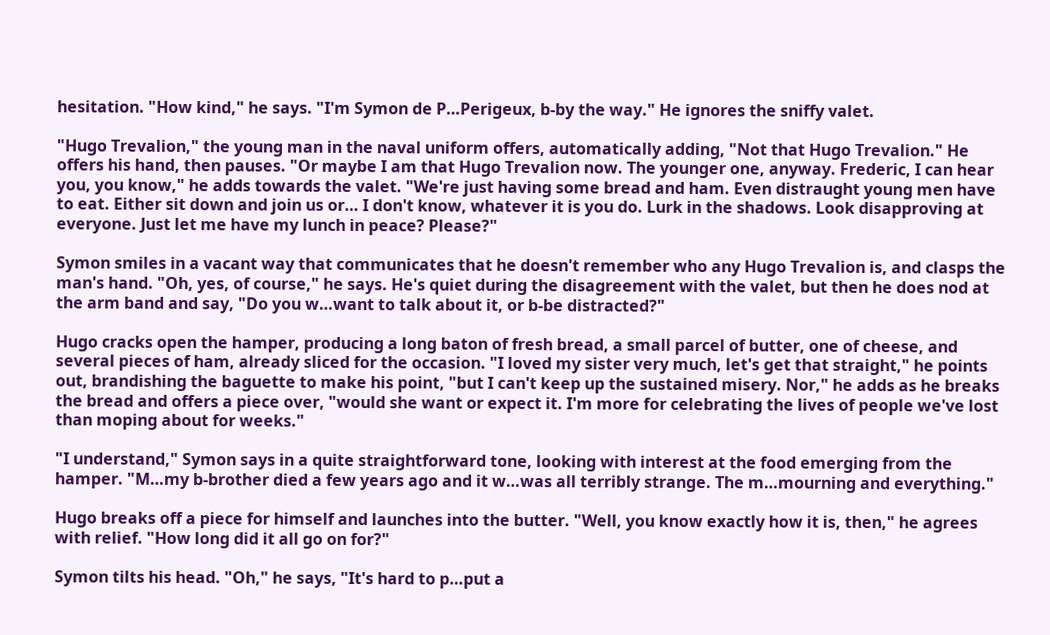hesitation. "How kind," he says. "I'm Symon de P…Perigeux, b-by the way." He ignores the sniffy valet.

"Hugo Trevalion," the young man in the naval uniform offers, automatically adding, "Not that Hugo Trevalion." He offers his hand, then pauses. "Or maybe I am that Hugo Trevalion now. The younger one, anyway. Frederic, I can hear you, you know," he adds towards the valet. "We're just having some bread and ham. Even distraught young men have to eat. Either sit down and join us or… I don't know, whatever it is you do. Lurk in the shadows. Look disapproving at everyone. Just let me have my lunch in peace? Please?"

Symon smiles in a vacant way that communicates that he doesn't remember who any Hugo Trevalion is, and clasps the man's hand. "Oh, yes, of course," he says. He's quiet during the disagreement with the valet, but then he does nod at the arm band and say, "Do you w…want to talk about it, or b-be distracted?"

Hugo cracks open the hamper, producing a long baton of fresh bread, a small parcel of butter, one of cheese, and several pieces of ham, already sliced for the occasion. "I loved my sister very much, let's get that straight," he points out, brandishing the baguette to make his point, "but I can't keep up the sustained misery. Nor," he adds as he breaks the bread and offers a piece over, "would she want or expect it. I'm more for celebrating the lives of people we've lost than moping about for weeks."

"I understand," Symon says in a quite straightforward tone, looking with interest at the food emerging from the hamper. "M…my b-brother died a few years ago and it w…was all terribly strange. The m…mourning and everything."

Hugo breaks off a piece for himself and launches into the butter. "Well, you know exactly how it is, then," he agrees with relief. "How long did it all go on for?"

Symon tilts his head. "Oh," he says, "It's hard to p…put a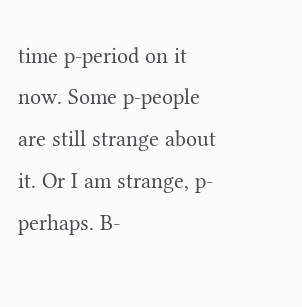time p-period on it now. Some p-people are still strange about it. Or I am strange, p-perhaps. B-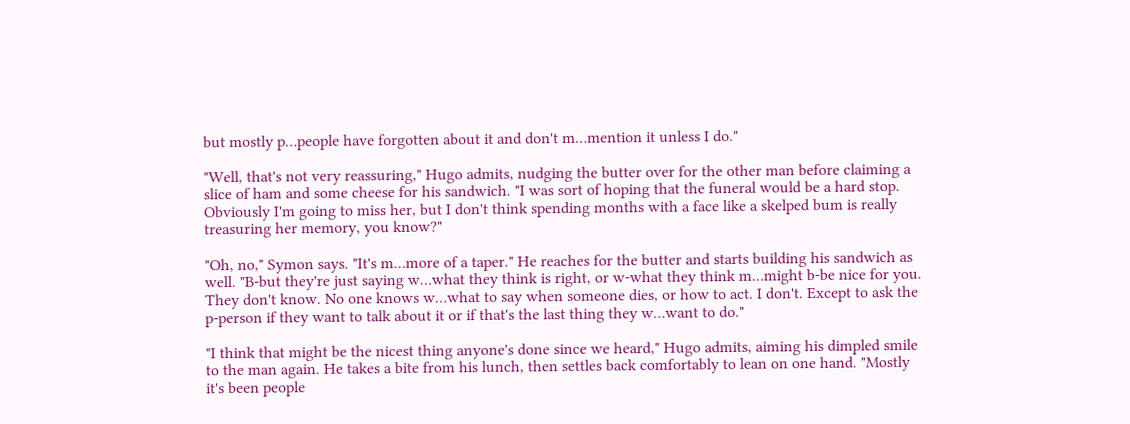but mostly p…people have forgotten about it and don't m…mention it unless I do."

"Well, that's not very reassuring," Hugo admits, nudging the butter over for the other man before claiming a slice of ham and some cheese for his sandwich. "I was sort of hoping that the funeral would be a hard stop. Obviously I'm going to miss her, but I don't think spending months with a face like a skelped bum is really treasuring her memory, you know?"

"Oh, no," Symon says. "It's m…more of a taper." He reaches for the butter and starts building his sandwich as well. "B-but they're just saying w…what they think is right, or w-what they think m…might b-be nice for you. They don't know. No one knows w…what to say when someone dies, or how to act. I don't. Except to ask the p-person if they want to talk about it or if that's the last thing they w…want to do."

"I think that might be the nicest thing anyone's done since we heard," Hugo admits, aiming his dimpled smile to the man again. He takes a bite from his lunch, then settles back comfortably to lean on one hand. "Mostly it's been people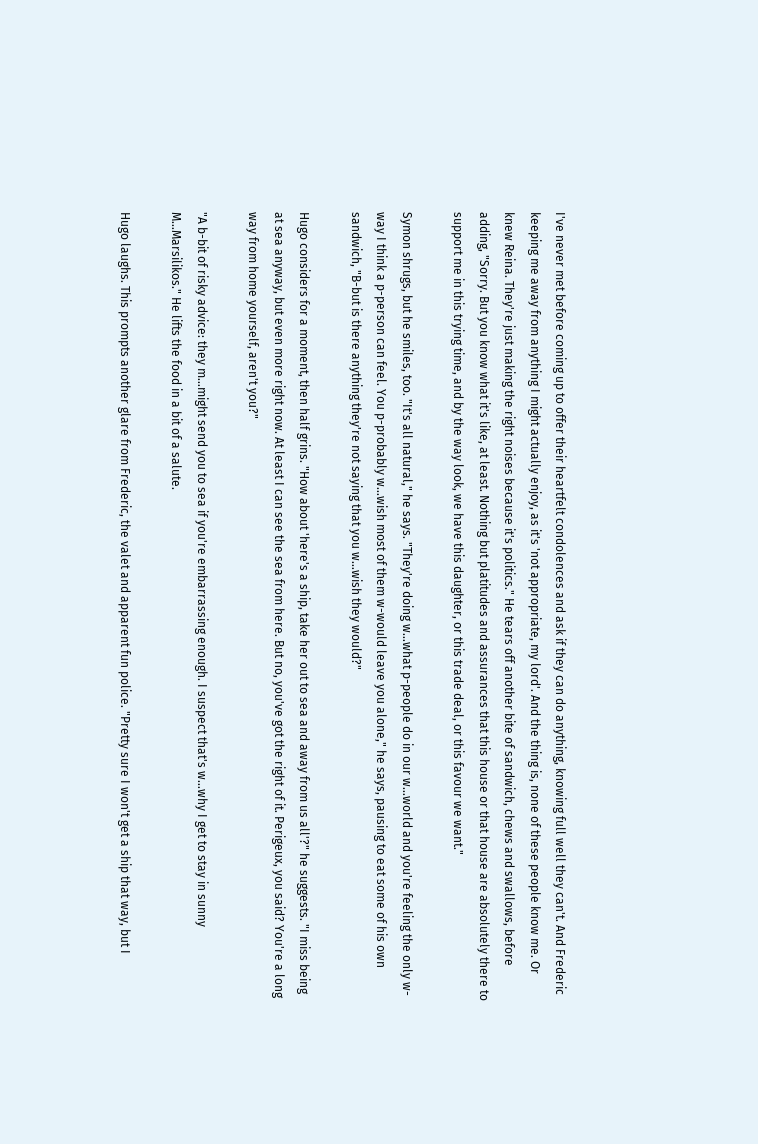I've never met before coming up to offer their heartfelt condolences and ask if they can do anything, knowing full well they can't. And Frederic keeping me away from anything I might actually enjoy, as it's 'not appropriate, my lord'. And the thing is, none of these people know me. Or knew Reina. They're just making the right noises because it's politics." He tears off another bite of sandwich, chews and swallows, before adding, "Sorry. But you know what it's like, at least. Nothing but platitudes and assurances that this house or that house are absolutely there to support me in this trying time, and by the way look, we have this daughter, or this trade deal, or this favour we want."

Symon shrugs, but he smiles, too. "It's all natural," he says. "They're doing w…what p-people do in our w…world and you're feeling the only w-way I think a p-person can feel. You p-probably w…wish most of them w-would leave you alone," he says, pausing to eat some of his own sandwich, "B-but is there anything they're not saying that you w…wish they would?"

Hugo considers for a moment, then half grins. "How about 'here's a ship, take her out to sea and away from us all'?" he suggests. "I miss being at sea anyway, but even more right now. At least I can see the sea from here. But no, you've got the right of it. Perigeux, you said? You're a long way from home yourself, aren't you?"

"A b-bit of risky advice: they m…might send you to sea if you're embarrassing enough. I suspect that's w…why I get to stay in sunny M…Marsilikos." He lifts the food in a bit of a salute.

Hugo laughs. This prompts another glare from Frederic, the valet and apparent fun police. "Pretty sure I won't get a ship that way, but I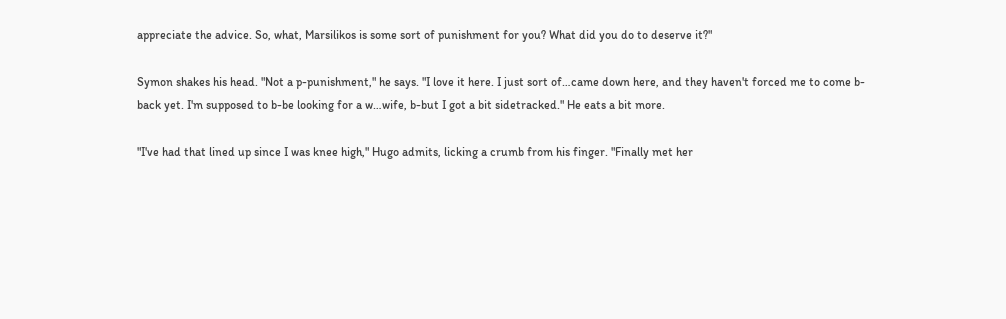appreciate the advice. So, what, Marsilikos is some sort of punishment for you? What did you do to deserve it?"

Symon shakes his head. "Not a p-punishment," he says. "I love it here. I just sort of…came down here, and they haven't forced me to come b-back yet. I'm supposed to b-be looking for a w…wife, b-but I got a bit sidetracked." He eats a bit more.

"I've had that lined up since I was knee high," Hugo admits, licking a crumb from his finger. "Finally met her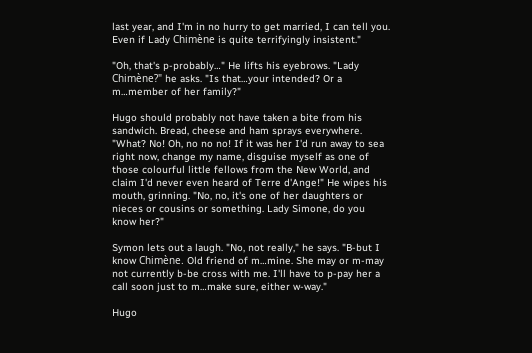last year, and I'm in no hurry to get married, I can tell you. Even if Lady Chimène is quite terrifyingly insistent."

"Oh, that's p-probably…" He lifts his eyebrows. "Lady Chimène?" he asks. "Is that…your intended? Or a m…member of her family?"

Hugo should probably not have taken a bite from his sandwich. Bread, cheese and ham sprays everywhere. "What? No! Oh, no no no! If it was her I'd run away to sea right now, change my name, disguise myself as one of those colourful little fellows from the New World, and claim I'd never even heard of Terre d'Ange!" He wipes his mouth, grinning. "No, no, it's one of her daughters or nieces or cousins or something. Lady Simone, do you know her?"

Symon lets out a laugh. "No, not really," he says. "B-but I know Chimène. Old friend of m…mine. She may or m-may not currently b-be cross with me. I'll have to p-pay her a call soon just to m…make sure, either w-way."

Hugo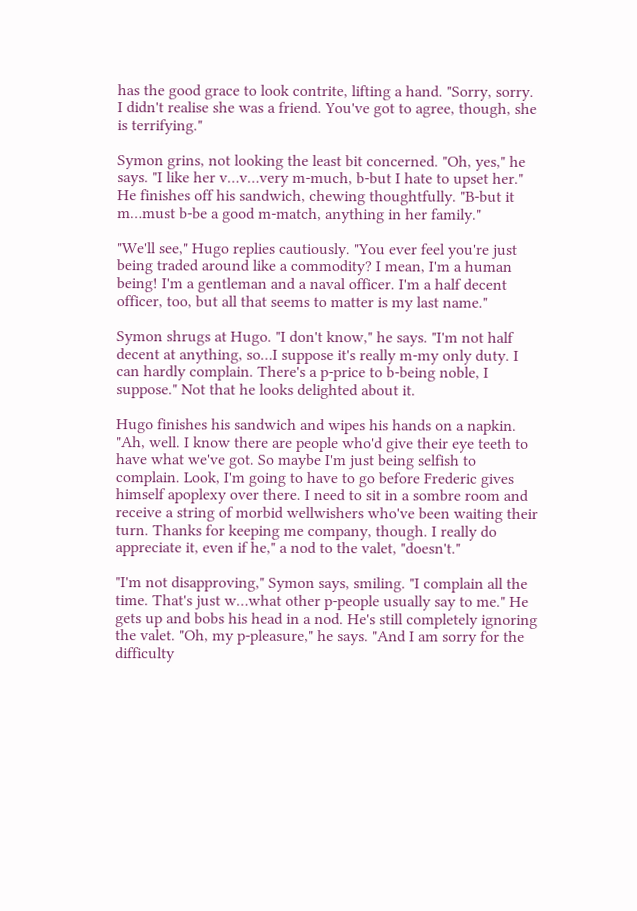has the good grace to look contrite, lifting a hand. "Sorry, sorry. I didn't realise she was a friend. You've got to agree, though, she is terrifying."

Symon grins, not looking the least bit concerned. "Oh, yes," he says. "I like her v…v…very m-much, b-but I hate to upset her." He finishes off his sandwich, chewing thoughtfully. "B-but it m…must b-be a good m-match, anything in her family."

"We'll see," Hugo replies cautiously. "You ever feel you're just being traded around like a commodity? I mean, I'm a human being! I'm a gentleman and a naval officer. I'm a half decent officer, too, but all that seems to matter is my last name."

Symon shrugs at Hugo. "I don't know," he says. "I'm not half decent at anything, so…I suppose it's really m-my only duty. I can hardly complain. There's a p-price to b-being noble, I suppose." Not that he looks delighted about it.

Hugo finishes his sandwich and wipes his hands on a napkin. "Ah, well. I know there are people who'd give their eye teeth to have what we've got. So maybe I'm just being selfish to complain. Look, I'm going to have to go before Frederic gives himself apoplexy over there. I need to sit in a sombre room and receive a string of morbid wellwishers who've been waiting their turn. Thanks for keeping me company, though. I really do appreciate it, even if he," a nod to the valet, "doesn't."

"I'm not disapproving," Symon says, smiling. "I complain all the time. That's just w…what other p-people usually say to me." He gets up and bobs his head in a nod. He's still completely ignoring the valet. "Oh, my p-pleasure," he says. "And I am sorry for the difficulty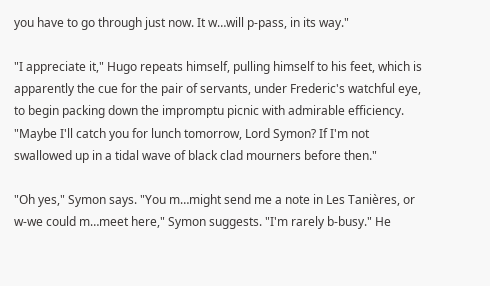you have to go through just now. It w…will p-pass, in its way."

"I appreciate it," Hugo repeats himself, pulling himself to his feet, which is apparently the cue for the pair of servants, under Frederic's watchful eye, to begin packing down the impromptu picnic with admirable efficiency. "Maybe I'll catch you for lunch tomorrow, Lord Symon? If I'm not swallowed up in a tidal wave of black clad mourners before then."

"Oh yes," Symon says. "You m…might send me a note in Les Tanières, or w-we could m…meet here," Symon suggests. "I'm rarely b-busy." He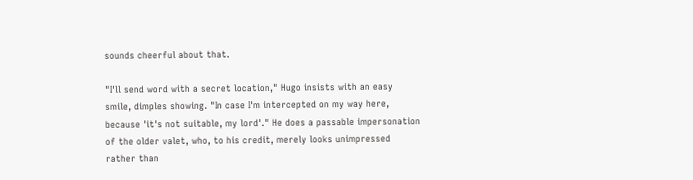sounds cheerful about that.

"I'll send word with a secret location," Hugo insists with an easy smile, dimples showing. "In case I'm intercepted on my way here, because 'it's not suitable, my lord'." He does a passable impersonation of the older valet, who, to his credit, merely looks unimpressed rather than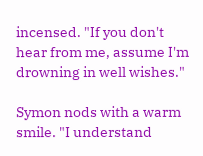incensed. "If you don't hear from me, assume I'm drowning in well wishes."

Symon nods with a warm smile. "I understand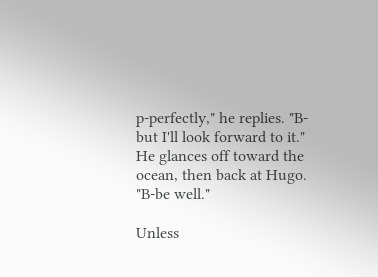p-perfectly," he replies. "B-but I'll look forward to it." He glances off toward the ocean, then back at Hugo. "B-be well."

Unless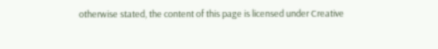otherwise stated, the content of this page is licensed under Creative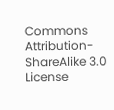Commons Attribution-ShareAlike 3.0 License